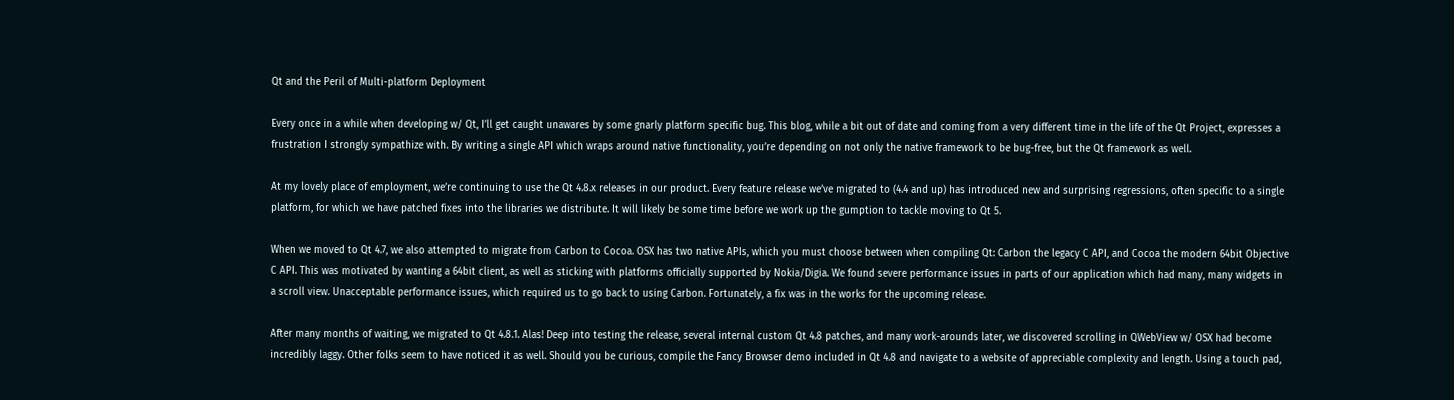Qt and the Peril of Multi-platform Deployment

Every once in a while when developing w/ Qt, I’ll get caught unawares by some gnarly platform specific bug. This blog, while a bit out of date and coming from a very different time in the life of the Qt Project, expresses a frustration I strongly sympathize with. By writing a single API which wraps around native functionality, you’re depending on not only the native framework to be bug-free, but the Qt framework as well.

At my lovely place of employment, we’re continuing to use the Qt 4.8.x releases in our product. Every feature release we’ve migrated to (4.4 and up) has introduced new and surprising regressions, often specific to a single platform, for which we have patched fixes into the libraries we distribute. It will likely be some time before we work up the gumption to tackle moving to Qt 5.

When we moved to Qt 4.7, we also attempted to migrate from Carbon to Cocoa. OSX has two native APIs, which you must choose between when compiling Qt: Carbon the legacy C API, and Cocoa the modern 64bit Objective C API. This was motivated by wanting a 64bit client, as well as sticking with platforms officially supported by Nokia/Digia. We found severe performance issues in parts of our application which had many, many widgets in a scroll view. Unacceptable performance issues, which required us to go back to using Carbon. Fortunately, a fix was in the works for the upcoming release.

After many months of waiting, we migrated to Qt 4.8.1. Alas! Deep into testing the release, several internal custom Qt 4.8 patches, and many work-arounds later, we discovered scrolling in QWebView w/ OSX had become incredibly laggy. Other folks seem to have noticed it as well. Should you be curious, compile the Fancy Browser demo included in Qt 4.8 and navigate to a website of appreciable complexity and length. Using a touch pad,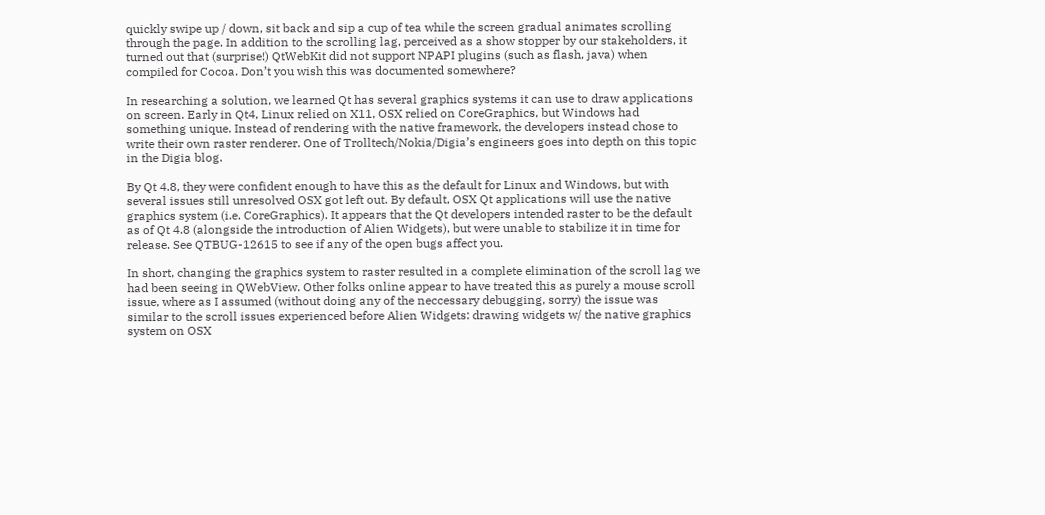quickly swipe up / down, sit back and sip a cup of tea while the screen gradual animates scrolling through the page. In addition to the scrolling lag, perceived as a show stopper by our stakeholders, it turned out that (surprise!) QtWebKit did not support NPAPI plugins (such as flash, java) when compiled for Cocoa. Don’t you wish this was documented somewhere?

In researching a solution, we learned Qt has several graphics systems it can use to draw applications on screen. Early in Qt4, Linux relied on X11, OSX relied on CoreGraphics, but Windows had something unique. Instead of rendering with the native framework, the developers instead chose to write their own raster renderer. One of Trolltech/Nokia/Digia’s engineers goes into depth on this topic in the Digia blog.

By Qt 4.8, they were confident enough to have this as the default for Linux and Windows, but with several issues still unresolved OSX got left out. By default, OSX Qt applications will use the native graphics system (i.e. CoreGraphics). It appears that the Qt developers intended raster to be the default as of Qt 4.8 (alongside the introduction of Alien Widgets), but were unable to stabilize it in time for release. See QTBUG-12615 to see if any of the open bugs affect you.

In short, changing the graphics system to raster resulted in a complete elimination of the scroll lag we had been seeing in QWebView. Other folks online appear to have treated this as purely a mouse scroll issue, where as I assumed (without doing any of the neccessary debugging, sorry) the issue was similar to the scroll issues experienced before Alien Widgets: drawing widgets w/ the native graphics system on OSX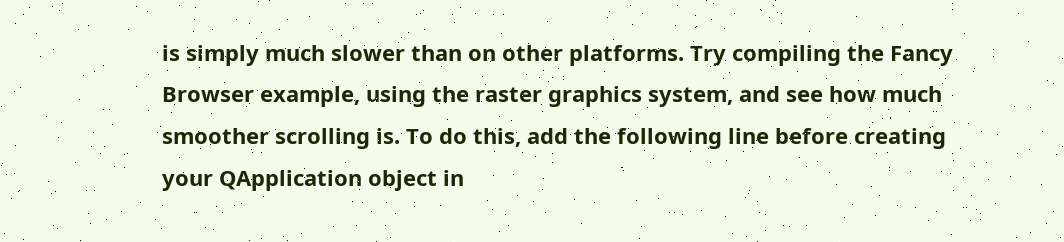is simply much slower than on other platforms. Try compiling the Fancy Browser example, using the raster graphics system, and see how much smoother scrolling is. To do this, add the following line before creating your QApplication object in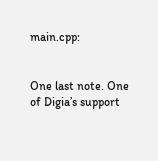main.cpp:


One last note. One of Digia’s support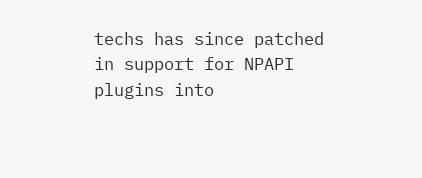techs has since patched in support for NPAPI plugins into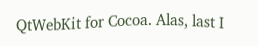QtWebKit for Cocoa. Alas, last I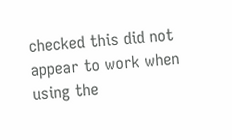checked this did not appear to work when using the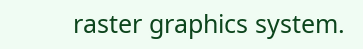raster graphics system.